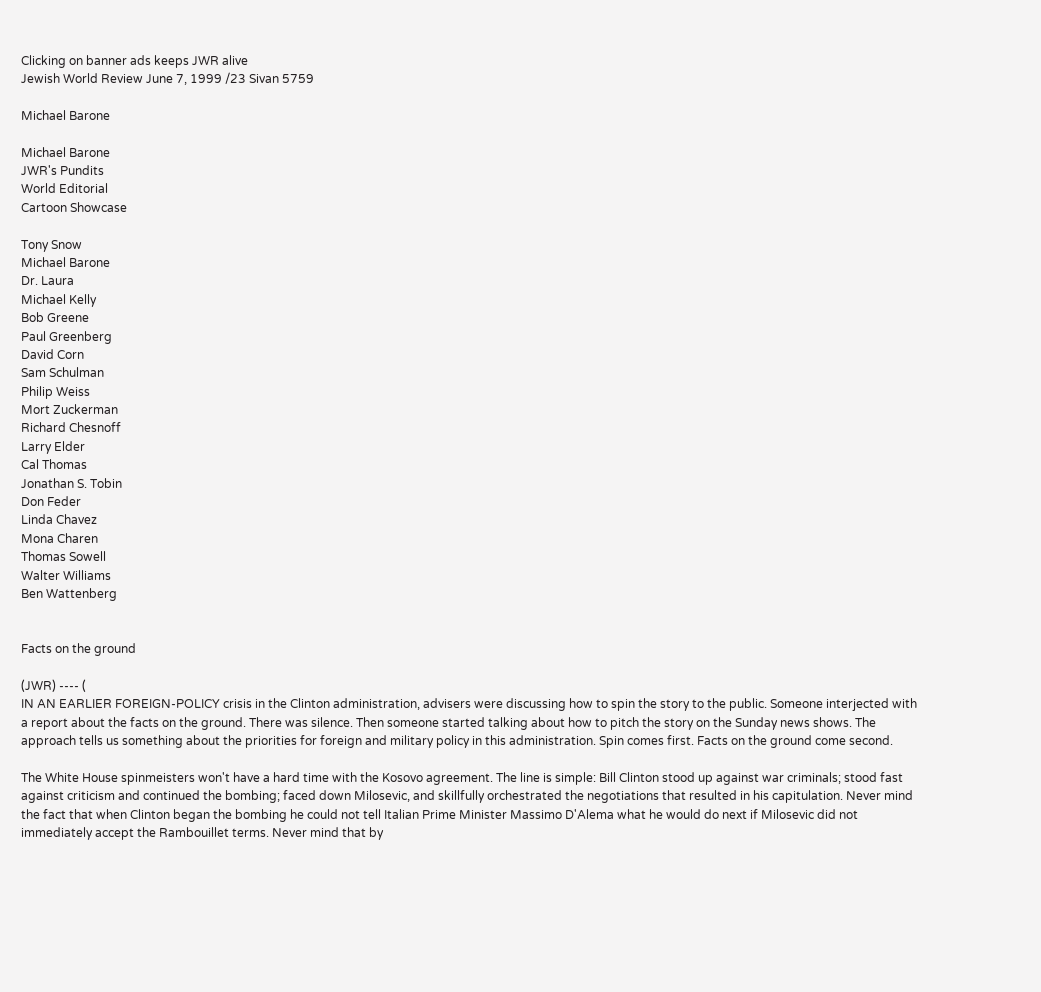Clicking on banner ads keeps JWR alive
Jewish World Review June 7, 1999 /23 Sivan 5759

Michael Barone

Michael Barone
JWR's Pundits
World Editorial
Cartoon Showcase

Tony Snow
Michael Barone
Dr. Laura
Michael Kelly
Bob Greene
Paul Greenberg
David Corn
Sam Schulman
Philip Weiss
Mort Zuckerman
Richard Chesnoff
Larry Elder
Cal Thomas
Jonathan S. Tobin
Don Feder
Linda Chavez
Mona Charen
Thomas Sowell
Walter Williams
Ben Wattenberg


Facts on the ground

(JWR) ---- (
IN AN EARLIER FOREIGN-POLICY crisis in the Clinton administration, advisers were discussing how to spin the story to the public. Someone interjected with a report about the facts on the ground. There was silence. Then someone started talking about how to pitch the story on the Sunday news shows. The approach tells us something about the priorities for foreign and military policy in this administration. Spin comes first. Facts on the ground come second.

The White House spinmeisters won't have a hard time with the Kosovo agreement. The line is simple: Bill Clinton stood up against war criminals; stood fast against criticism and continued the bombing; faced down Milosevic, and skillfully orchestrated the negotiations that resulted in his capitulation. Never mind the fact that when Clinton began the bombing he could not tell Italian Prime Minister Massimo D'Alema what he would do next if Milosevic did not immediately accept the Rambouillet terms. Never mind that by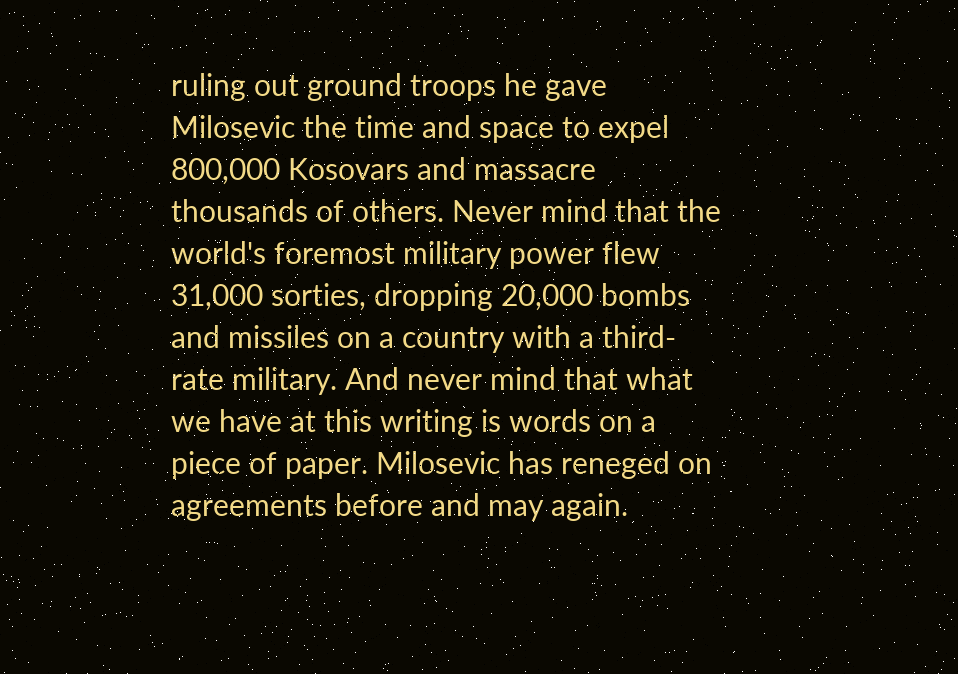ruling out ground troops he gave Milosevic the time and space to expel 800,000 Kosovars and massacre thousands of others. Never mind that the world's foremost military power flew 31,000 sorties, dropping 20,000 bombs and missiles on a country with a third-rate military. And never mind that what we have at this writing is words on a piece of paper. Milosevic has reneged on agreements before and may again.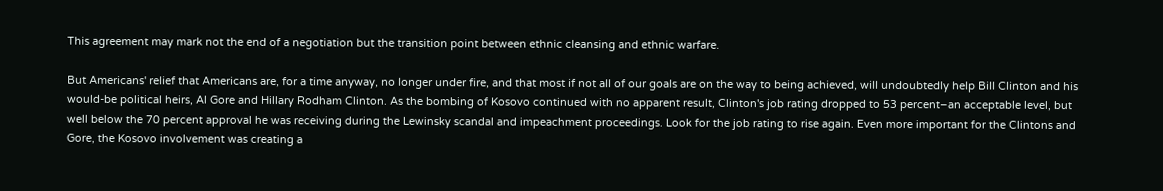This agreement may mark not the end of a negotiation but the transition point between ethnic cleansing and ethnic warfare.

But Americans' relief that Americans are, for a time anyway, no longer under fire, and that most if not all of our goals are on the way to being achieved, will undoubtedly help Bill Clinton and his would-be political heirs, Al Gore and Hillary Rodham Clinton. As the bombing of Kosovo continued with no apparent result, Clinton's job rating dropped to 53 percent–an acceptable level, but well below the 70 percent approval he was receiving during the Lewinsky scandal and impeachment proceedings. Look for the job rating to rise again. Even more important for the Clintons and Gore, the Kosovo involvement was creating a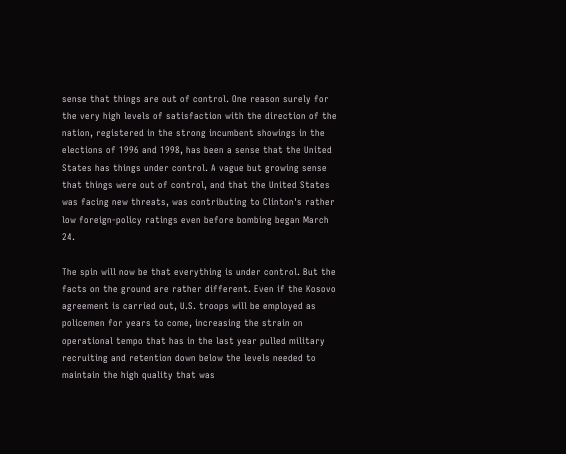sense that things are out of control. One reason surely for the very high levels of satisfaction with the direction of the nation, registered in the strong incumbent showings in the elections of 1996 and 1998, has been a sense that the United States has things under control. A vague but growing sense that things were out of control, and that the United States was facing new threats, was contributing to Clinton's rather low foreign-policy ratings even before bombing began March 24.

The spin will now be that everything is under control. But the facts on the ground are rather different. Even if the Kosovo agreement is carried out, U.S. troops will be employed as policemen for years to come, increasing the strain on operational tempo that has in the last year pulled military recruiting and retention down below the levels needed to maintain the high quality that was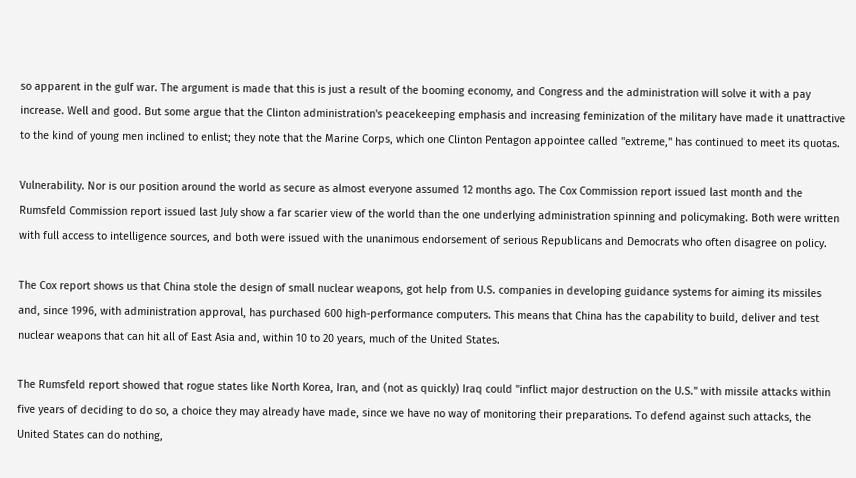so apparent in the gulf war. The argument is made that this is just a result of the booming economy, and Congress and the administration will solve it with a pay increase. Well and good. But some argue that the Clinton administration's peacekeeping emphasis and increasing feminization of the military have made it unattractive to the kind of young men inclined to enlist; they note that the Marine Corps, which one Clinton Pentagon appointee called "extreme," has continued to meet its quotas.

Vulnerability. Nor is our position around the world as secure as almost everyone assumed 12 months ago. The Cox Commission report issued last month and the Rumsfeld Commission report issued last July show a far scarier view of the world than the one underlying administration spinning and policymaking. Both were written with full access to intelligence sources, and both were issued with the unanimous endorsement of serious Republicans and Democrats who often disagree on policy.

The Cox report shows us that China stole the design of small nuclear weapons, got help from U.S. companies in developing guidance systems for aiming its missiles and, since 1996, with administration approval, has purchased 600 high-performance computers. This means that China has the capability to build, deliver and test nuclear weapons that can hit all of East Asia and, within 10 to 20 years, much of the United States.

The Rumsfeld report showed that rogue states like North Korea, Iran, and (not as quickly) Iraq could "inflict major destruction on the U.S." with missile attacks within five years of deciding to do so, a choice they may already have made, since we have no way of monitoring their preparations. To defend against such attacks, the United States can do nothing,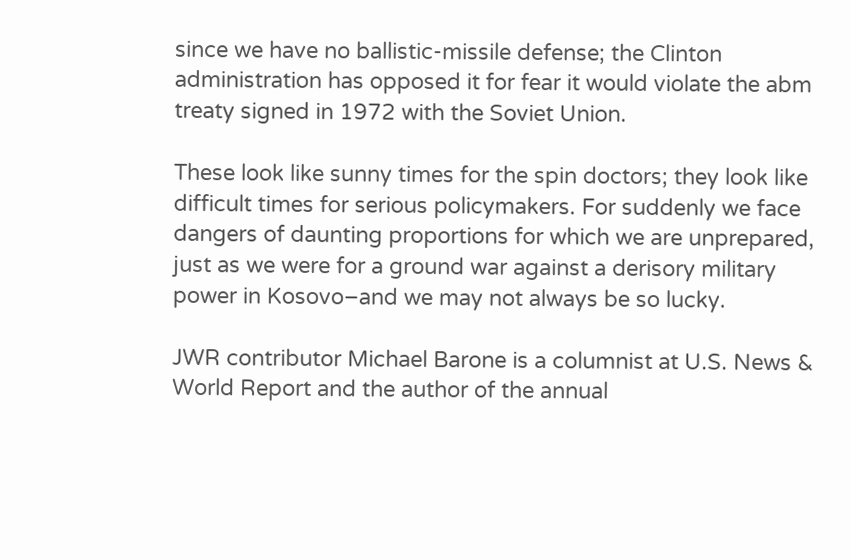since we have no ballistic-missile defense; the Clinton administration has opposed it for fear it would violate the abm treaty signed in 1972 with the Soviet Union.

These look like sunny times for the spin doctors; they look like difficult times for serious policymakers. For suddenly we face dangers of daunting proportions for which we are unprepared, just as we were for a ground war against a derisory military power in Kosovo–and we may not always be so lucky.

JWR contributor Michael Barone is a columnist at U.S. News & World Report and the author of the annual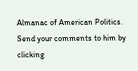Almanac of American Politics. Send your comments to him by clicking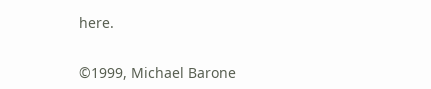here.


©1999, Michael Barone